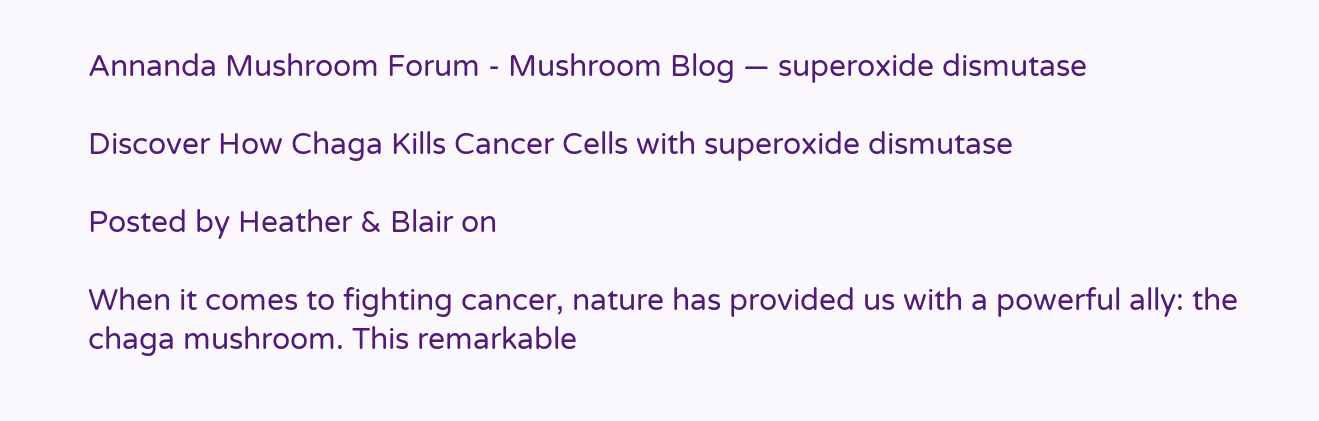Annanda Mushroom Forum - Mushroom Blog — superoxide dismutase

Discover How Chaga Kills Cancer Cells with superoxide dismutase

Posted by Heather & Blair on

When it comes to fighting cancer, nature has provided us with a powerful ally: the chaga mushroom. This remarkable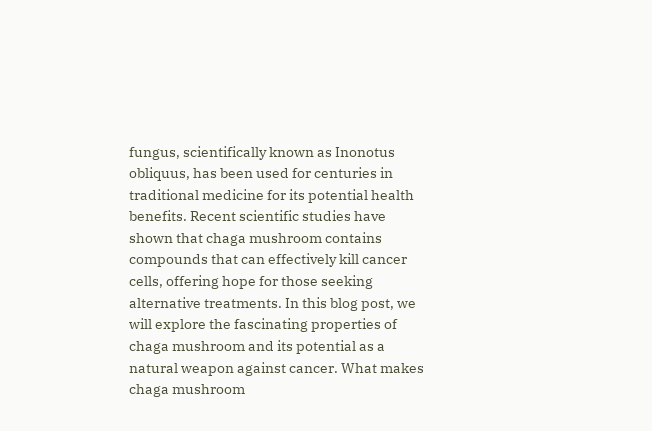fungus, scientifically known as Inonotus obliquus, has been used for centuries in traditional medicine for its potential health benefits. Recent scientific studies have shown that chaga mushroom contains compounds that can effectively kill cancer cells, offering hope for those seeking alternative treatments. In this blog post, we will explore the fascinating properties of chaga mushroom and its potential as a natural weapon against cancer. What makes chaga mushroom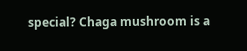special? Chaga mushroom is a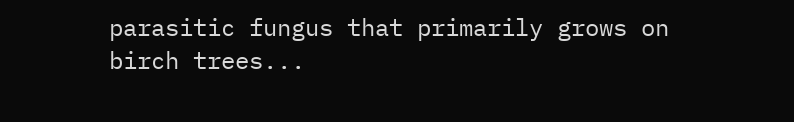parasitic fungus that primarily grows on birch trees...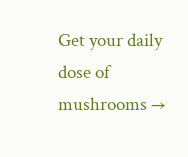Get your daily dose of mushrooms →